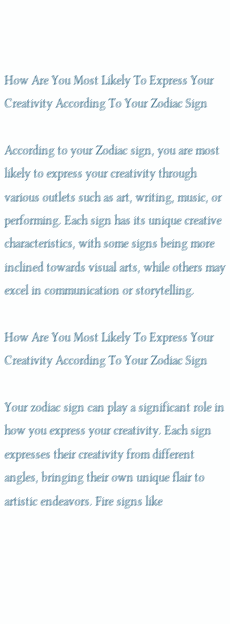How Are You Most Likely To Express Your Creativity According To Your Zodiac Sign

According to your Zodiac sign, you are most likely to express your creativity through various outlets such as art, writing, music, or performing. Each sign has its unique creative characteristics, with some signs being more inclined towards visual arts, while others may excel in communication or storytelling.

How Are You Most Likely To Express Your Creativity According To Your Zodiac Sign

Your zodiac sign can play a significant role in how you express your creativity. Each sign expresses their creativity from different angles, bringing their own unique flair to artistic endeavors. Fire signs like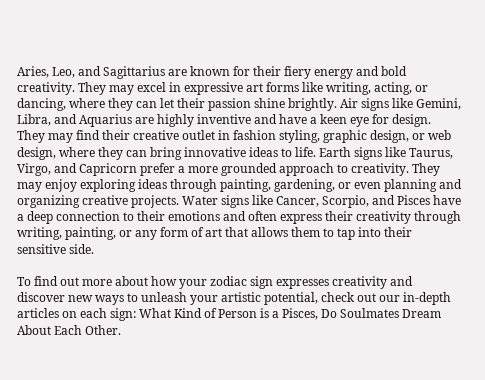Aries, Leo, and Sagittarius are known for their fiery energy and bold creativity. They may excel in expressive art forms like writing, acting, or dancing, where they can let their passion shine brightly. Air signs like Gemini, Libra, and Aquarius are highly inventive and have a keen eye for design. They may find their creative outlet in fashion styling, graphic design, or web design, where they can bring innovative ideas to life. Earth signs like Taurus, Virgo, and Capricorn prefer a more grounded approach to creativity. They may enjoy exploring ideas through painting, gardening, or even planning and organizing creative projects. Water signs like Cancer, Scorpio, and Pisces have a deep connection to their emotions and often express their creativity through writing, painting, or any form of art that allows them to tap into their sensitive side.

To find out more about how your zodiac sign expresses creativity and discover new ways to unleash your artistic potential, check out our in-depth articles on each sign: What Kind of Person is a Pisces, Do Soulmates Dream About Each Other.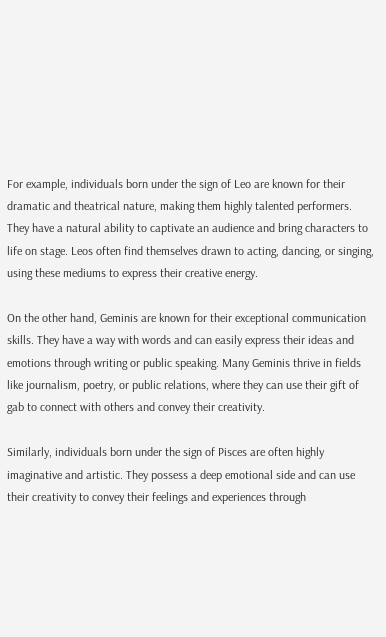For example, individuals born under the sign of Leo are known for their dramatic and theatrical nature, making them highly talented performers. They have a natural ability to captivate an audience and bring characters to life on stage. Leos often find themselves drawn to acting, dancing, or singing, using these mediums to express their creative energy.

On the other hand, Geminis are known for their exceptional communication skills. They have a way with words and can easily express their ideas and emotions through writing or public speaking. Many Geminis thrive in fields like journalism, poetry, or public relations, where they can use their gift of gab to connect with others and convey their creativity.

Similarly, individuals born under the sign of Pisces are often highly imaginative and artistic. They possess a deep emotional side and can use their creativity to convey their feelings and experiences through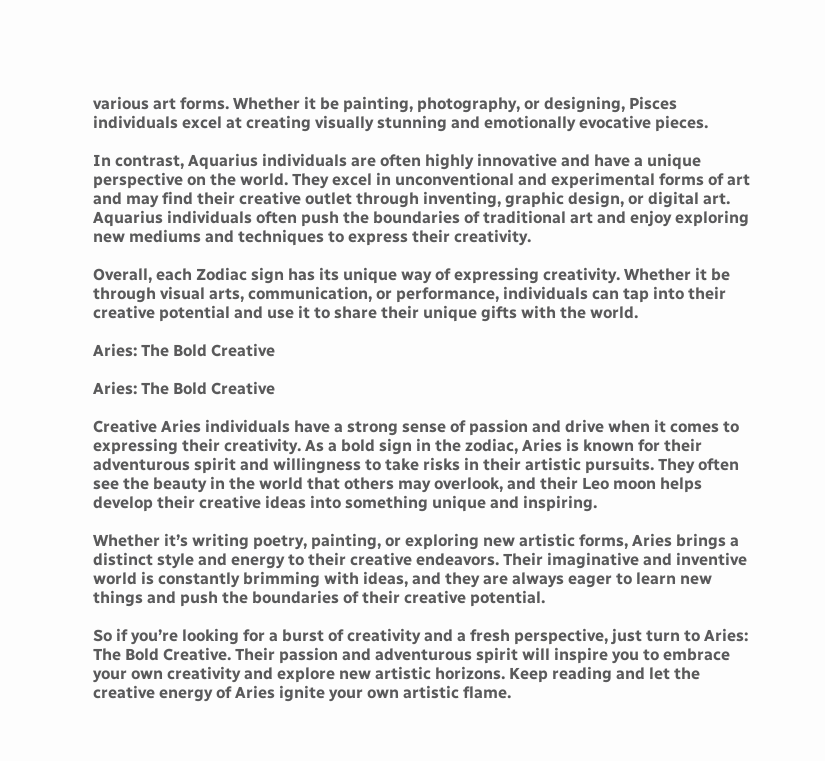various art forms. Whether it be painting, photography, or designing, Pisces individuals excel at creating visually stunning and emotionally evocative pieces.

In contrast, Aquarius individuals are often highly innovative and have a unique perspective on the world. They excel in unconventional and experimental forms of art and may find their creative outlet through inventing, graphic design, or digital art. Aquarius individuals often push the boundaries of traditional art and enjoy exploring new mediums and techniques to express their creativity.

Overall, each Zodiac sign has its unique way of expressing creativity. Whether it be through visual arts, communication, or performance, individuals can tap into their creative potential and use it to share their unique gifts with the world.

Aries: The Bold Creative

Aries: The Bold Creative

Creative Aries individuals have a strong sense of passion and drive when it comes to expressing their creativity. As a bold sign in the zodiac, Aries is known for their adventurous spirit and willingness to take risks in their artistic pursuits. They often see the beauty in the world that others may overlook, and their Leo moon helps develop their creative ideas into something unique and inspiring.

Whether it’s writing poetry, painting, or exploring new artistic forms, Aries brings a distinct style and energy to their creative endeavors. Their imaginative and inventive world is constantly brimming with ideas, and they are always eager to learn new things and push the boundaries of their creative potential.

So if you’re looking for a burst of creativity and a fresh perspective, just turn to Aries: The Bold Creative. Their passion and adventurous spirit will inspire you to embrace your own creativity and explore new artistic horizons. Keep reading and let the creative energy of Aries ignite your own artistic flame.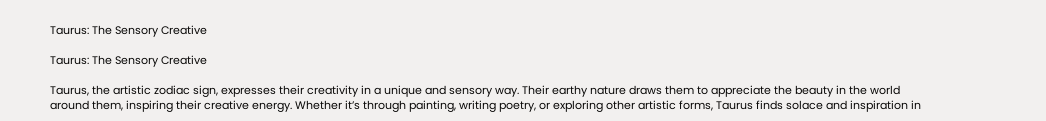Taurus: The Sensory Creative

Taurus: The Sensory Creative

Taurus, the artistic zodiac sign, expresses their creativity in a unique and sensory way. Their earthy nature draws them to appreciate the beauty in the world around them, inspiring their creative energy. Whether it’s through painting, writing poetry, or exploring other artistic forms, Taurus finds solace and inspiration in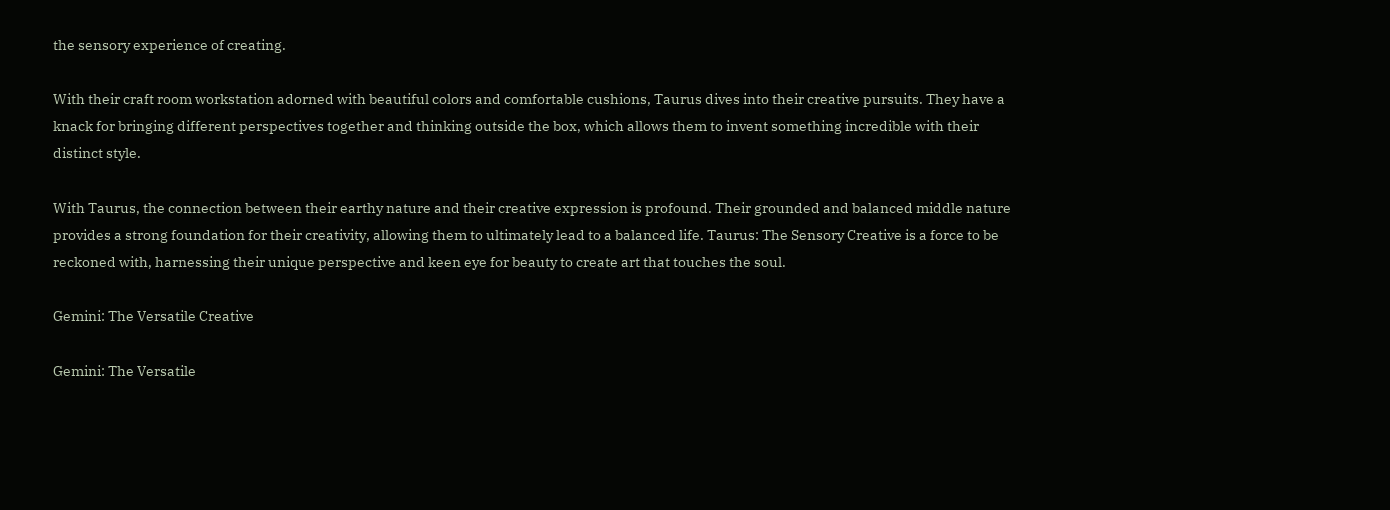the sensory experience of creating.

With their craft room workstation adorned with beautiful colors and comfortable cushions, Taurus dives into their creative pursuits. They have a knack for bringing different perspectives together and thinking outside the box, which allows them to invent something incredible with their distinct style.

With Taurus, the connection between their earthy nature and their creative expression is profound. Their grounded and balanced middle nature provides a strong foundation for their creativity, allowing them to ultimately lead to a balanced life. Taurus: The Sensory Creative is a force to be reckoned with, harnessing their unique perspective and keen eye for beauty to create art that touches the soul.

Gemini: The Versatile Creative

Gemini: The Versatile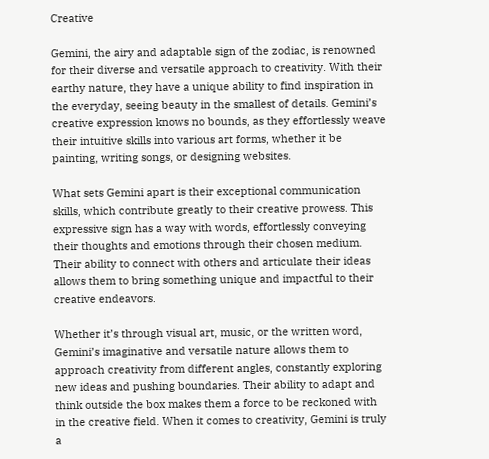Creative

Gemini, the airy and adaptable sign of the zodiac, is renowned for their diverse and versatile approach to creativity. With their earthy nature, they have a unique ability to find inspiration in the everyday, seeing beauty in the smallest of details. Gemini’s creative expression knows no bounds, as they effortlessly weave their intuitive skills into various art forms, whether it be painting, writing songs, or designing websites.

What sets Gemini apart is their exceptional communication skills, which contribute greatly to their creative prowess. This expressive sign has a way with words, effortlessly conveying their thoughts and emotions through their chosen medium. Their ability to connect with others and articulate their ideas allows them to bring something unique and impactful to their creative endeavors.

Whether it’s through visual art, music, or the written word, Gemini’s imaginative and versatile nature allows them to approach creativity from different angles, constantly exploring new ideas and pushing boundaries. Their ability to adapt and think outside the box makes them a force to be reckoned with in the creative field. When it comes to creativity, Gemini is truly a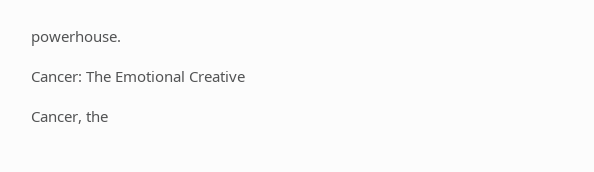powerhouse.

Cancer: The Emotional Creative

Cancer, the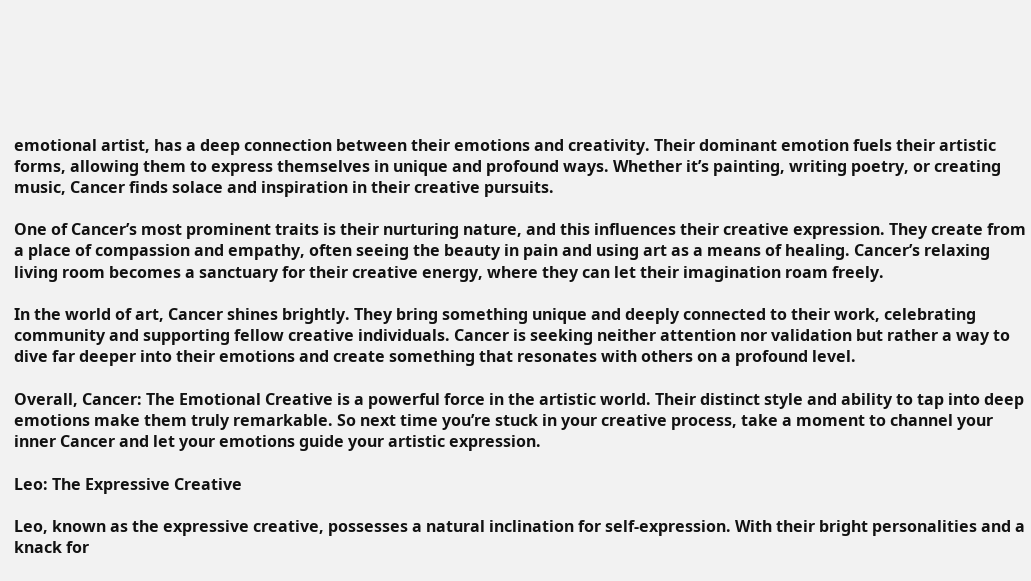emotional artist, has a deep connection between their emotions and creativity. Their dominant emotion fuels their artistic forms, allowing them to express themselves in unique and profound ways. Whether it’s painting, writing poetry, or creating music, Cancer finds solace and inspiration in their creative pursuits.

One of Cancer’s most prominent traits is their nurturing nature, and this influences their creative expression. They create from a place of compassion and empathy, often seeing the beauty in pain and using art as a means of healing. Cancer’s relaxing living room becomes a sanctuary for their creative energy, where they can let their imagination roam freely.

In the world of art, Cancer shines brightly. They bring something unique and deeply connected to their work, celebrating community and supporting fellow creative individuals. Cancer is seeking neither attention nor validation but rather a way to dive far deeper into their emotions and create something that resonates with others on a profound level.

Overall, Cancer: The Emotional Creative is a powerful force in the artistic world. Their distinct style and ability to tap into deep emotions make them truly remarkable. So next time you’re stuck in your creative process, take a moment to channel your inner Cancer and let your emotions guide your artistic expression.

Leo: The Expressive Creative

Leo, known as the expressive creative, possesses a natural inclination for self-expression. With their bright personalities and a knack for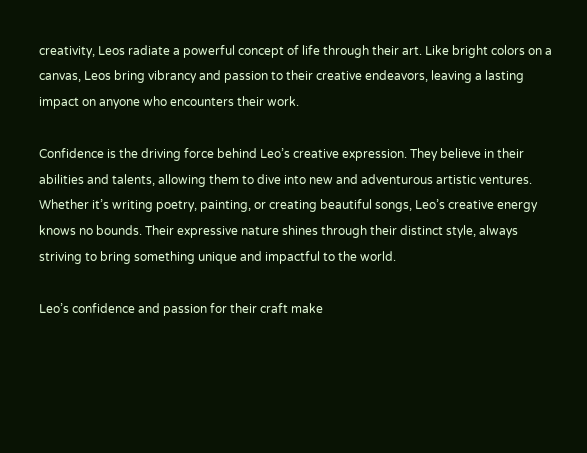creativity, Leos radiate a powerful concept of life through their art. Like bright colors on a canvas, Leos bring vibrancy and passion to their creative endeavors, leaving a lasting impact on anyone who encounters their work.

Confidence is the driving force behind Leo’s creative expression. They believe in their abilities and talents, allowing them to dive into new and adventurous artistic ventures. Whether it’s writing poetry, painting, or creating beautiful songs, Leo’s creative energy knows no bounds. Their expressive nature shines through their distinct style, always striving to bring something unique and impactful to the world.

Leo’s confidence and passion for their craft make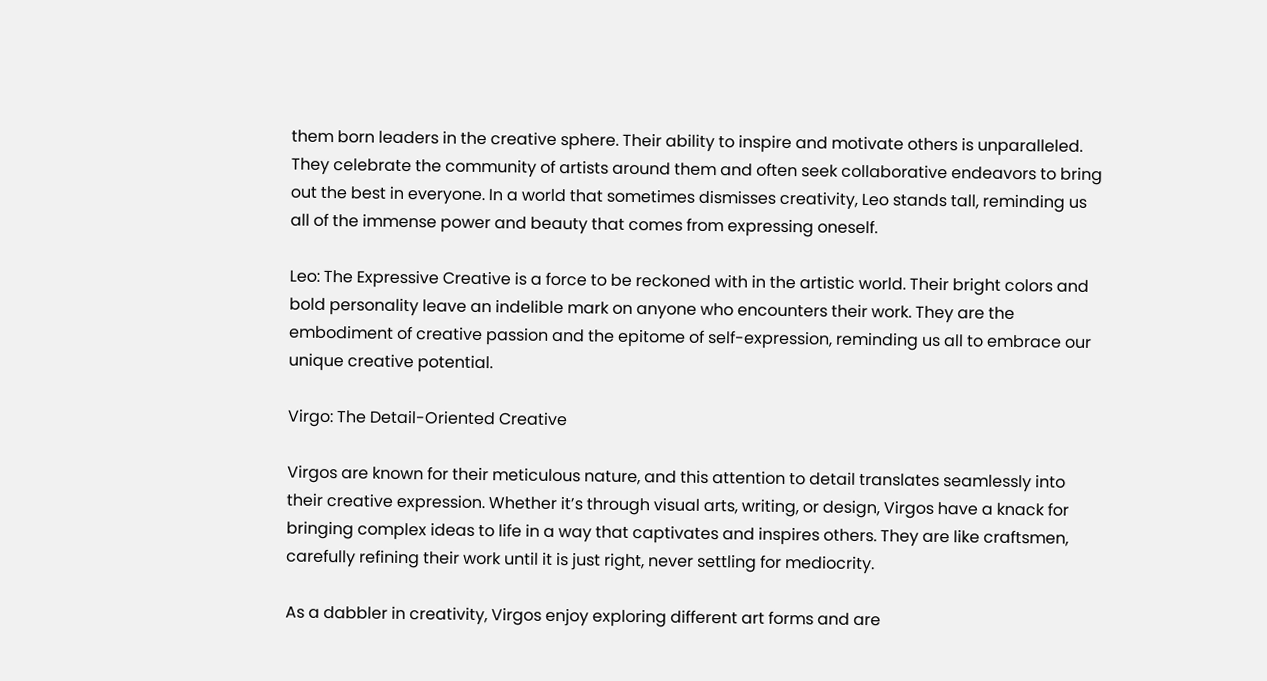them born leaders in the creative sphere. Their ability to inspire and motivate others is unparalleled. They celebrate the community of artists around them and often seek collaborative endeavors to bring out the best in everyone. In a world that sometimes dismisses creativity, Leo stands tall, reminding us all of the immense power and beauty that comes from expressing oneself.

Leo: The Expressive Creative is a force to be reckoned with in the artistic world. Their bright colors and bold personality leave an indelible mark on anyone who encounters their work. They are the embodiment of creative passion and the epitome of self-expression, reminding us all to embrace our unique creative potential.

Virgo: The Detail-Oriented Creative

Virgos are known for their meticulous nature, and this attention to detail translates seamlessly into their creative expression. Whether it’s through visual arts, writing, or design, Virgos have a knack for bringing complex ideas to life in a way that captivates and inspires others. They are like craftsmen, carefully refining their work until it is just right, never settling for mediocrity.

As a dabbler in creativity, Virgos enjoy exploring different art forms and are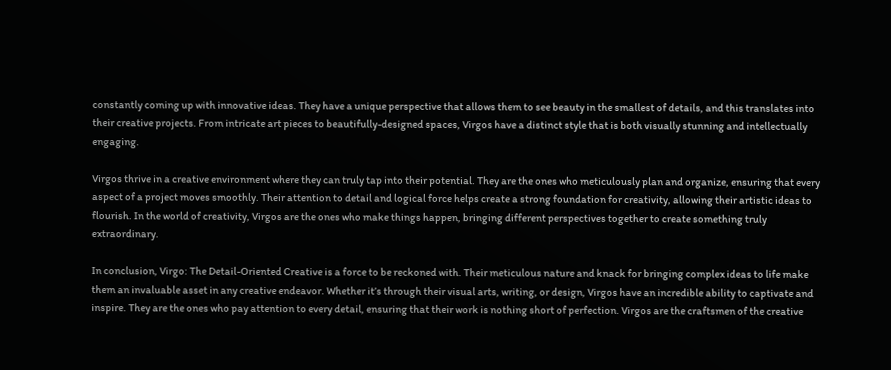constantly coming up with innovative ideas. They have a unique perspective that allows them to see beauty in the smallest of details, and this translates into their creative projects. From intricate art pieces to beautifully-designed spaces, Virgos have a distinct style that is both visually stunning and intellectually engaging.

Virgos thrive in a creative environment where they can truly tap into their potential. They are the ones who meticulously plan and organize, ensuring that every aspect of a project moves smoothly. Their attention to detail and logical force helps create a strong foundation for creativity, allowing their artistic ideas to flourish. In the world of creativity, Virgos are the ones who make things happen, bringing different perspectives together to create something truly extraordinary.

In conclusion, Virgo: The Detail-Oriented Creative is a force to be reckoned with. Their meticulous nature and knack for bringing complex ideas to life make them an invaluable asset in any creative endeavor. Whether it’s through their visual arts, writing, or design, Virgos have an incredible ability to captivate and inspire. They are the ones who pay attention to every detail, ensuring that their work is nothing short of perfection. Virgos are the craftsmen of the creative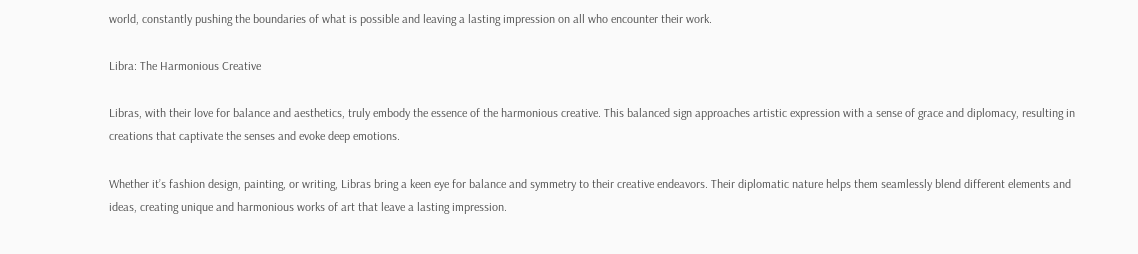world, constantly pushing the boundaries of what is possible and leaving a lasting impression on all who encounter their work.

Libra: The Harmonious Creative

Libras, with their love for balance and aesthetics, truly embody the essence of the harmonious creative. This balanced sign approaches artistic expression with a sense of grace and diplomacy, resulting in creations that captivate the senses and evoke deep emotions.

Whether it’s fashion design, painting, or writing, Libras bring a keen eye for balance and symmetry to their creative endeavors. Their diplomatic nature helps them seamlessly blend different elements and ideas, creating unique and harmonious works of art that leave a lasting impression.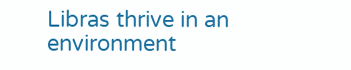Libras thrive in an environment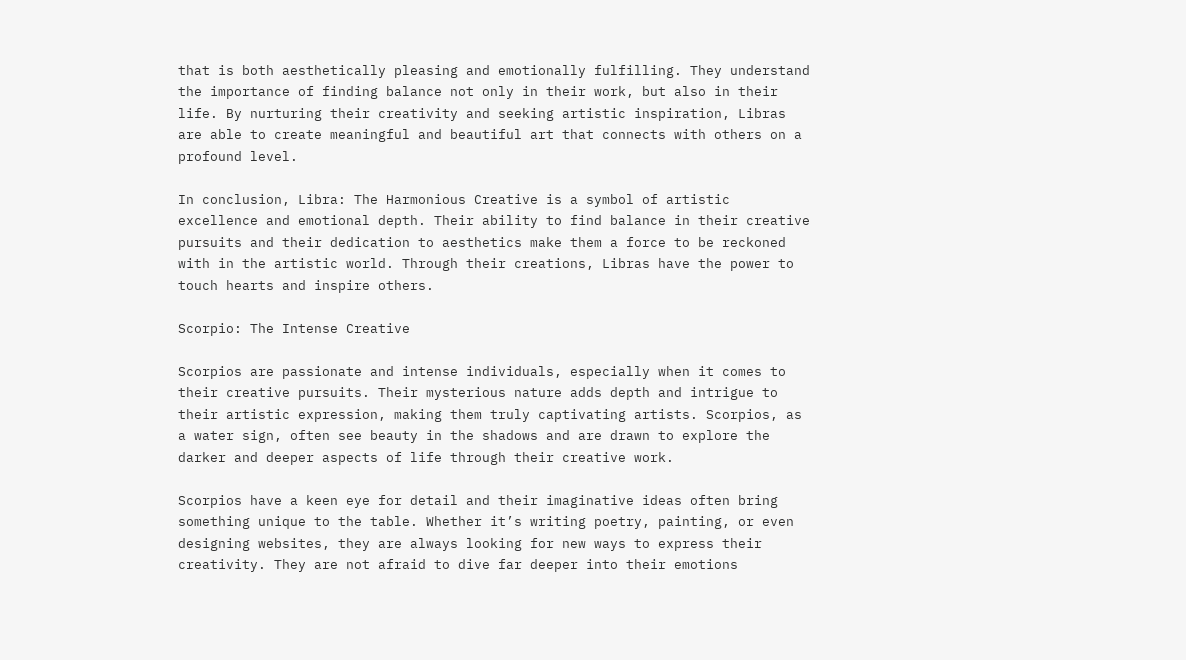that is both aesthetically pleasing and emotionally fulfilling. They understand the importance of finding balance not only in their work, but also in their life. By nurturing their creativity and seeking artistic inspiration, Libras are able to create meaningful and beautiful art that connects with others on a profound level.

In conclusion, Libra: The Harmonious Creative is a symbol of artistic excellence and emotional depth. Their ability to find balance in their creative pursuits and their dedication to aesthetics make them a force to be reckoned with in the artistic world. Through their creations, Libras have the power to touch hearts and inspire others.

Scorpio: The Intense Creative

Scorpios are passionate and intense individuals, especially when it comes to their creative pursuits. Their mysterious nature adds depth and intrigue to their artistic expression, making them truly captivating artists. Scorpios, as a water sign, often see beauty in the shadows and are drawn to explore the darker and deeper aspects of life through their creative work.

Scorpios have a keen eye for detail and their imaginative ideas often bring something unique to the table. Whether it’s writing poetry, painting, or even designing websites, they are always looking for new ways to express their creativity. They are not afraid to dive far deeper into their emotions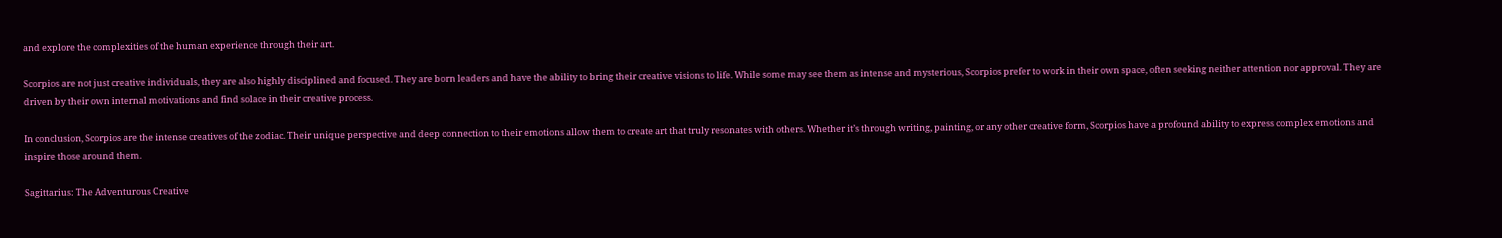and explore the complexities of the human experience through their art.

Scorpios are not just creative individuals, they are also highly disciplined and focused. They are born leaders and have the ability to bring their creative visions to life. While some may see them as intense and mysterious, Scorpios prefer to work in their own space, often seeking neither attention nor approval. They are driven by their own internal motivations and find solace in their creative process.

In conclusion, Scorpios are the intense creatives of the zodiac. Their unique perspective and deep connection to their emotions allow them to create art that truly resonates with others. Whether it’s through writing, painting, or any other creative form, Scorpios have a profound ability to express complex emotions and inspire those around them.

Sagittarius: The Adventurous Creative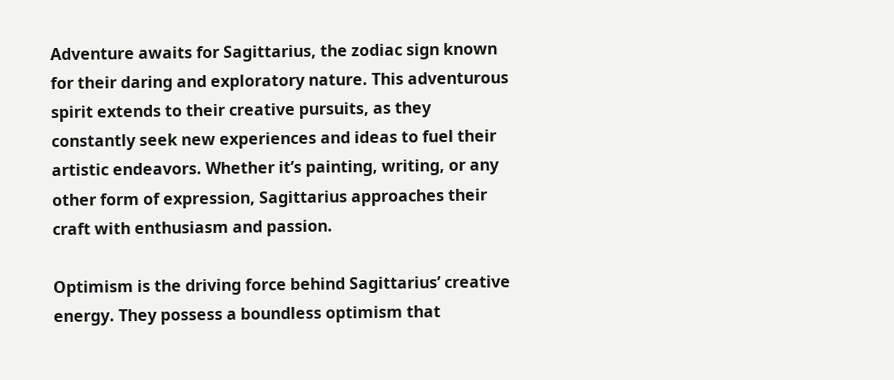Adventure awaits for Sagittarius, the zodiac sign known for their daring and exploratory nature. This adventurous spirit extends to their creative pursuits, as they constantly seek new experiences and ideas to fuel their artistic endeavors. Whether it’s painting, writing, or any other form of expression, Sagittarius approaches their craft with enthusiasm and passion.

Optimism is the driving force behind Sagittarius’ creative energy. They possess a boundless optimism that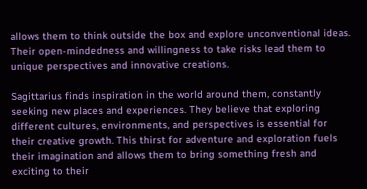allows them to think outside the box and explore unconventional ideas. Their open-mindedness and willingness to take risks lead them to unique perspectives and innovative creations.

Sagittarius finds inspiration in the world around them, constantly seeking new places and experiences. They believe that exploring different cultures, environments, and perspectives is essential for their creative growth. This thirst for adventure and exploration fuels their imagination and allows them to bring something fresh and exciting to their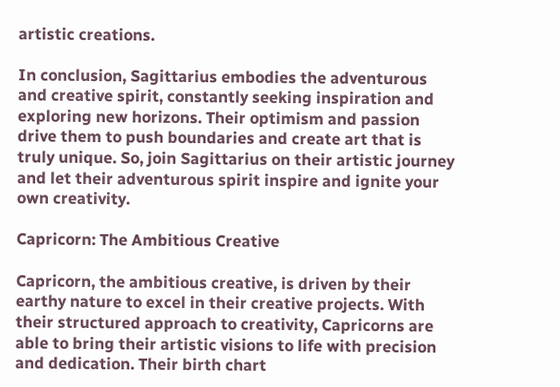artistic creations.

In conclusion, Sagittarius embodies the adventurous and creative spirit, constantly seeking inspiration and exploring new horizons. Their optimism and passion drive them to push boundaries and create art that is truly unique. So, join Sagittarius on their artistic journey and let their adventurous spirit inspire and ignite your own creativity.

Capricorn: The Ambitious Creative

Capricorn, the ambitious creative, is driven by their earthy nature to excel in their creative projects. With their structured approach to creativity, Capricorns are able to bring their artistic visions to life with precision and dedication. Their birth chart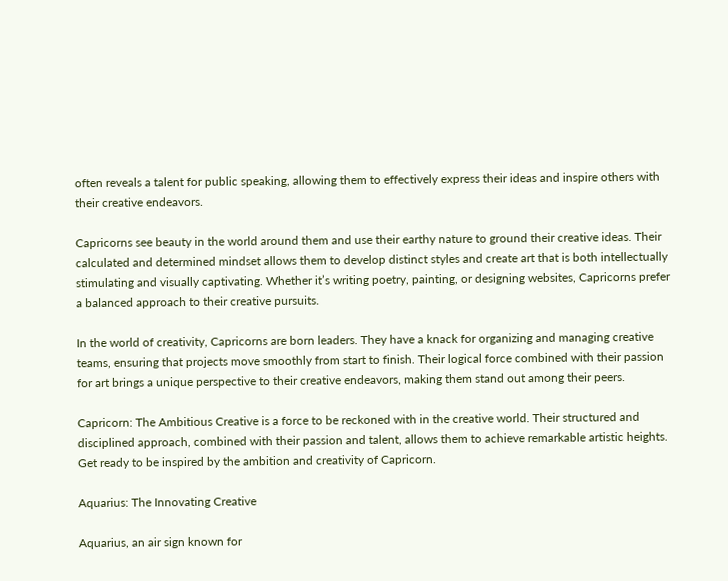often reveals a talent for public speaking, allowing them to effectively express their ideas and inspire others with their creative endeavors.

Capricorns see beauty in the world around them and use their earthy nature to ground their creative ideas. Their calculated and determined mindset allows them to develop distinct styles and create art that is both intellectually stimulating and visually captivating. Whether it’s writing poetry, painting, or designing websites, Capricorns prefer a balanced approach to their creative pursuits.

In the world of creativity, Capricorns are born leaders. They have a knack for organizing and managing creative teams, ensuring that projects move smoothly from start to finish. Their logical force combined with their passion for art brings a unique perspective to their creative endeavors, making them stand out among their peers.

Capricorn: The Ambitious Creative is a force to be reckoned with in the creative world. Their structured and disciplined approach, combined with their passion and talent, allows them to achieve remarkable artistic heights. Get ready to be inspired by the ambition and creativity of Capricorn.

Aquarius: The Innovating Creative

Aquarius, an air sign known for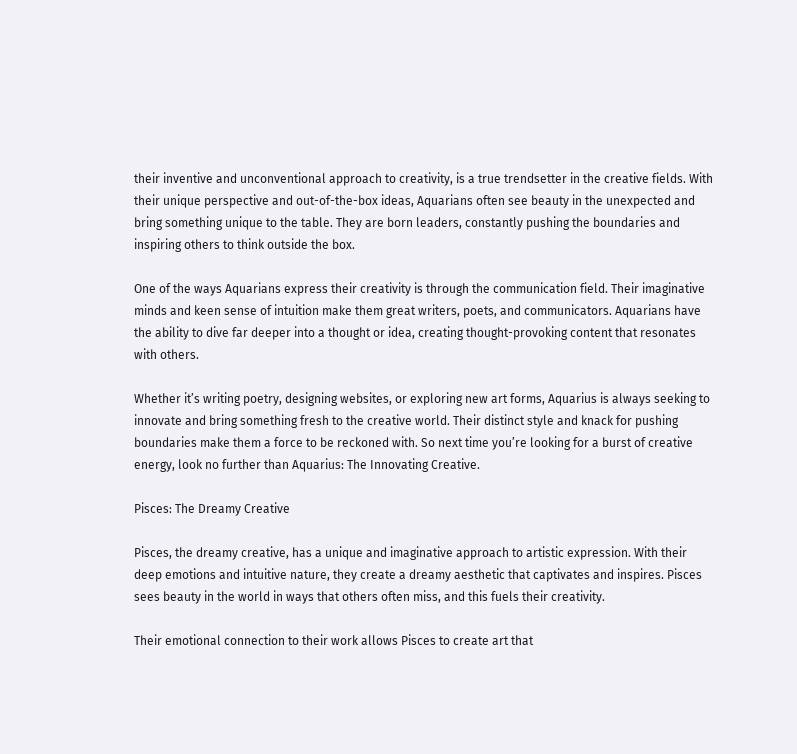their inventive and unconventional approach to creativity, is a true trendsetter in the creative fields. With their unique perspective and out-of-the-box ideas, Aquarians often see beauty in the unexpected and bring something unique to the table. They are born leaders, constantly pushing the boundaries and inspiring others to think outside the box.

One of the ways Aquarians express their creativity is through the communication field. Their imaginative minds and keen sense of intuition make them great writers, poets, and communicators. Aquarians have the ability to dive far deeper into a thought or idea, creating thought-provoking content that resonates with others.

Whether it’s writing poetry, designing websites, or exploring new art forms, Aquarius is always seeking to innovate and bring something fresh to the creative world. Their distinct style and knack for pushing boundaries make them a force to be reckoned with. So next time you’re looking for a burst of creative energy, look no further than Aquarius: The Innovating Creative.

Pisces: The Dreamy Creative

Pisces, the dreamy creative, has a unique and imaginative approach to artistic expression. With their deep emotions and intuitive nature, they create a dreamy aesthetic that captivates and inspires. Pisces sees beauty in the world in ways that others often miss, and this fuels their creativity.

Their emotional connection to their work allows Pisces to create art that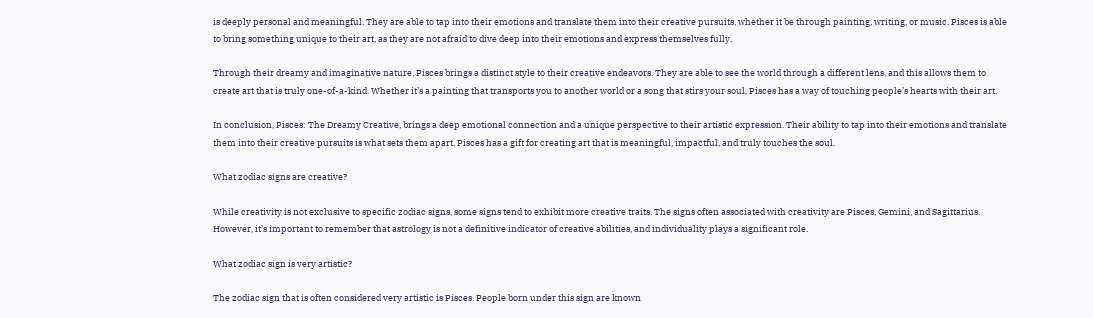is deeply personal and meaningful. They are able to tap into their emotions and translate them into their creative pursuits, whether it be through painting, writing, or music. Pisces is able to bring something unique to their art, as they are not afraid to dive deep into their emotions and express themselves fully.

Through their dreamy and imaginative nature, Pisces brings a distinct style to their creative endeavors. They are able to see the world through a different lens, and this allows them to create art that is truly one-of-a-kind. Whether it’s a painting that transports you to another world or a song that stirs your soul, Pisces has a way of touching people’s hearts with their art.

In conclusion, Pisces: The Dreamy Creative, brings a deep emotional connection and a unique perspective to their artistic expression. Their ability to tap into their emotions and translate them into their creative pursuits is what sets them apart. Pisces has a gift for creating art that is meaningful, impactful, and truly touches the soul.

What zodiac signs are creative?

While creativity is not exclusive to specific zodiac signs, some signs tend to exhibit more creative traits. The signs often associated with creativity are Pisces, Gemini, and Sagittarius. However, it’s important to remember that astrology is not a definitive indicator of creative abilities, and individuality plays a significant role.

What zodiac sign is very artistic?

The zodiac sign that is often considered very artistic is Pisces. People born under this sign are known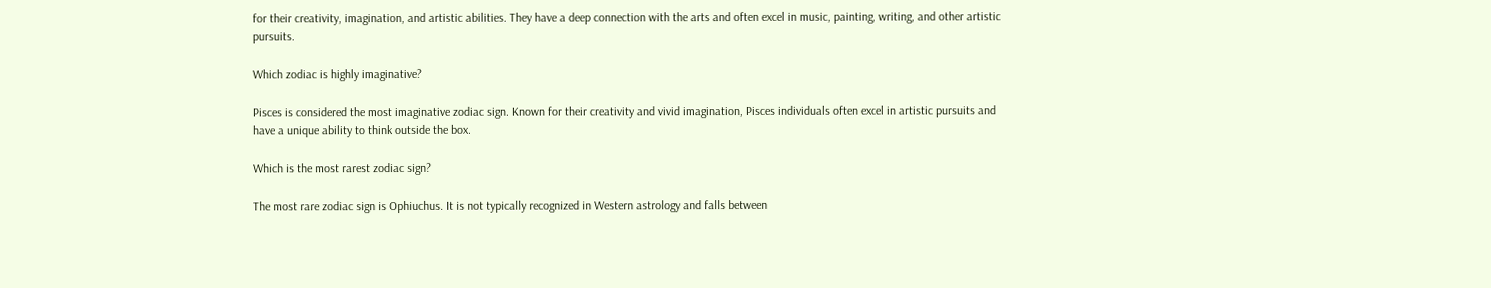for their creativity, imagination, and artistic abilities. They have a deep connection with the arts and often excel in music, painting, writing, and other artistic pursuits.

Which zodiac is highly imaginative?

Pisces is considered the most imaginative zodiac sign. Known for their creativity and vivid imagination, Pisces individuals often excel in artistic pursuits and have a unique ability to think outside the box.

Which is the most rarest zodiac sign?

The most rare zodiac sign is Ophiuchus. It is not typically recognized in Western astrology and falls between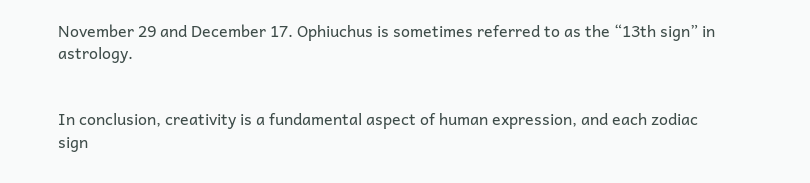November 29 and December 17. Ophiuchus is sometimes referred to as the “13th sign” in astrology.


In conclusion, creativity is a fundamental aspect of human expression, and each zodiac sign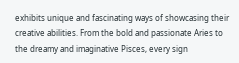exhibits unique and fascinating ways of showcasing their creative abilities. From the bold and passionate Aries to the dreamy and imaginative Pisces, every sign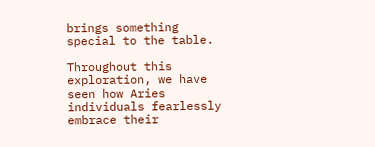brings something special to the table.

Throughout this exploration, we have seen how Aries individuals fearlessly embrace their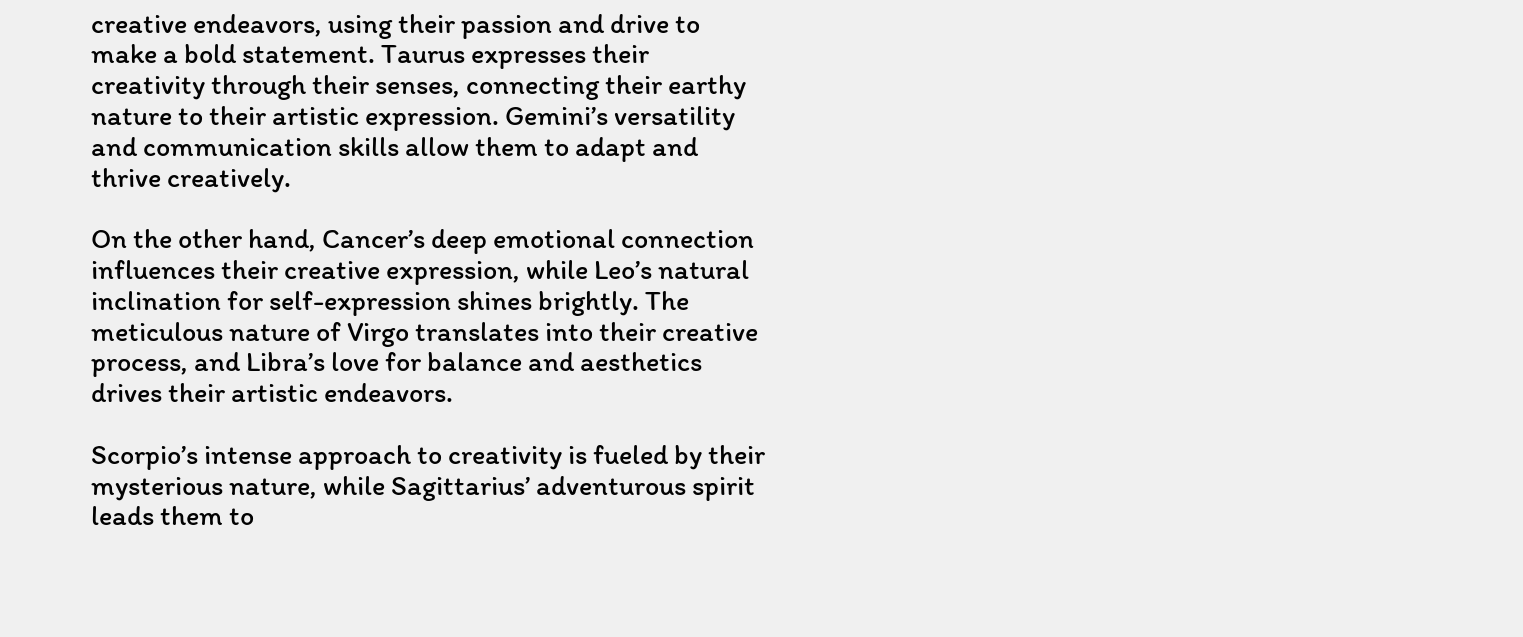creative endeavors, using their passion and drive to make a bold statement. Taurus expresses their creativity through their senses, connecting their earthy nature to their artistic expression. Gemini’s versatility and communication skills allow them to adapt and thrive creatively.

On the other hand, Cancer’s deep emotional connection influences their creative expression, while Leo’s natural inclination for self-expression shines brightly. The meticulous nature of Virgo translates into their creative process, and Libra’s love for balance and aesthetics drives their artistic endeavors.

Scorpio’s intense approach to creativity is fueled by their mysterious nature, while Sagittarius’ adventurous spirit leads them to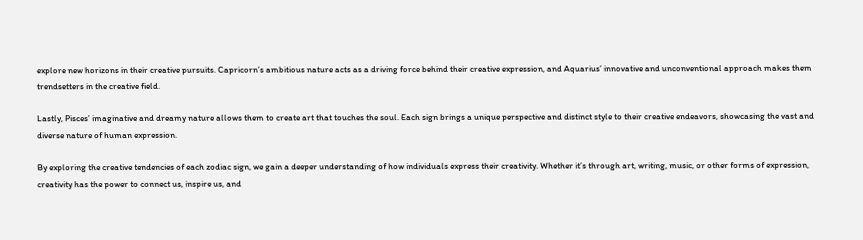explore new horizons in their creative pursuits. Capricorn’s ambitious nature acts as a driving force behind their creative expression, and Aquarius’ innovative and unconventional approach makes them trendsetters in the creative field.

Lastly, Pisces’ imaginative and dreamy nature allows them to create art that touches the soul. Each sign brings a unique perspective and distinct style to their creative endeavors, showcasing the vast and diverse nature of human expression.

By exploring the creative tendencies of each zodiac sign, we gain a deeper understanding of how individuals express their creativity. Whether it’s through art, writing, music, or other forms of expression, creativity has the power to connect us, inspire us, and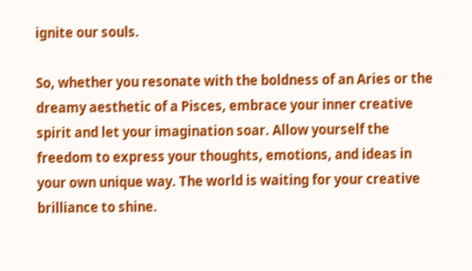ignite our souls.

So, whether you resonate with the boldness of an Aries or the dreamy aesthetic of a Pisces, embrace your inner creative spirit and let your imagination soar. Allow yourself the freedom to express your thoughts, emotions, and ideas in your own unique way. The world is waiting for your creative brilliance to shine.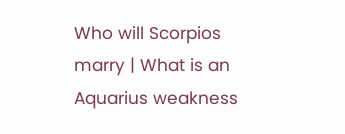Who will Scorpios marry | What is an Aquarius weakness